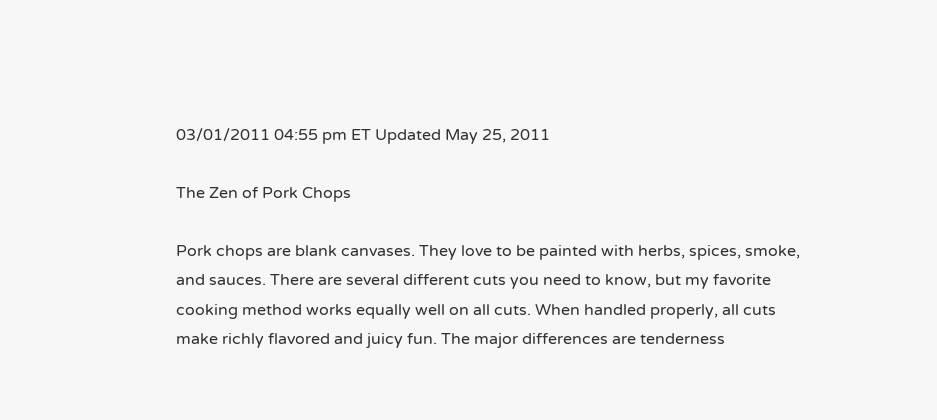03/01/2011 04:55 pm ET Updated May 25, 2011

The Zen of Pork Chops

Pork chops are blank canvases. They love to be painted with herbs, spices, smoke, and sauces. There are several different cuts you need to know, but my favorite cooking method works equally well on all cuts. When handled properly, all cuts make richly flavored and juicy fun. The major differences are tenderness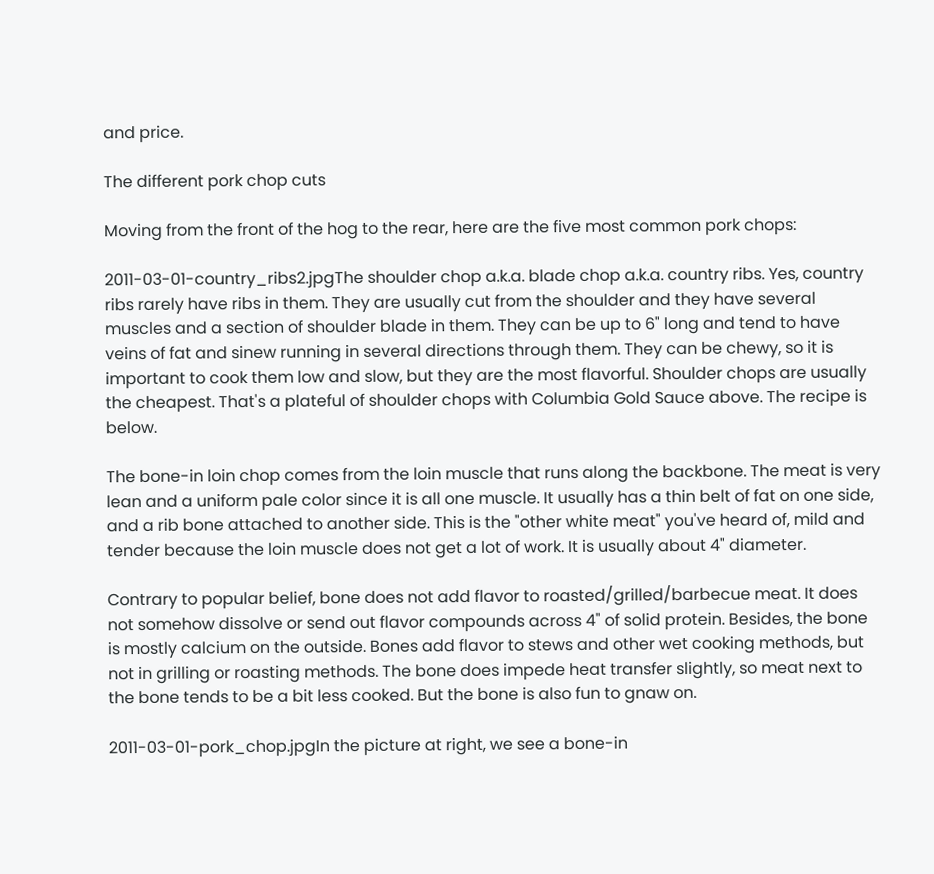and price.

The different pork chop cuts

Moving from the front of the hog to the rear, here are the five most common pork chops:

2011-03-01-country_ribs2.jpgThe shoulder chop a.k.a. blade chop a.k.a. country ribs. Yes, country ribs rarely have ribs in them. They are usually cut from the shoulder and they have several muscles and a section of shoulder blade in them. They can be up to 6" long and tend to have veins of fat and sinew running in several directions through them. They can be chewy, so it is important to cook them low and slow, but they are the most flavorful. Shoulder chops are usually the cheapest. That's a plateful of shoulder chops with Columbia Gold Sauce above. The recipe is below.

The bone-in loin chop comes from the loin muscle that runs along the backbone. The meat is very lean and a uniform pale color since it is all one muscle. It usually has a thin belt of fat on one side, and a rib bone attached to another side. This is the "other white meat" you've heard of, mild and tender because the loin muscle does not get a lot of work. It is usually about 4" diameter.

Contrary to popular belief, bone does not add flavor to roasted/grilled/barbecue meat. It does not somehow dissolve or send out flavor compounds across 4" of solid protein. Besides, the bone is mostly calcium on the outside. Bones add flavor to stews and other wet cooking methods, but not in grilling or roasting methods. The bone does impede heat transfer slightly, so meat next to the bone tends to be a bit less cooked. But the bone is also fun to gnaw on.

2011-03-01-pork_chop.jpgIn the picture at right, we see a bone-in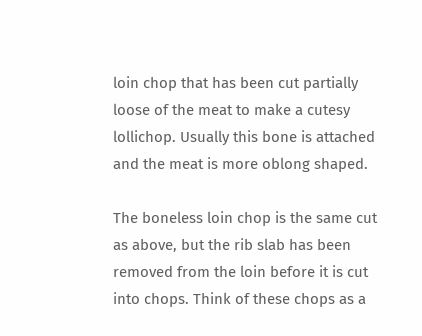loin chop that has been cut partially loose of the meat to make a cutesy lollichop. Usually this bone is attached and the meat is more oblong shaped.

The boneless loin chop is the same cut as above, but the rib slab has been removed from the loin before it is cut into chops. Think of these chops as a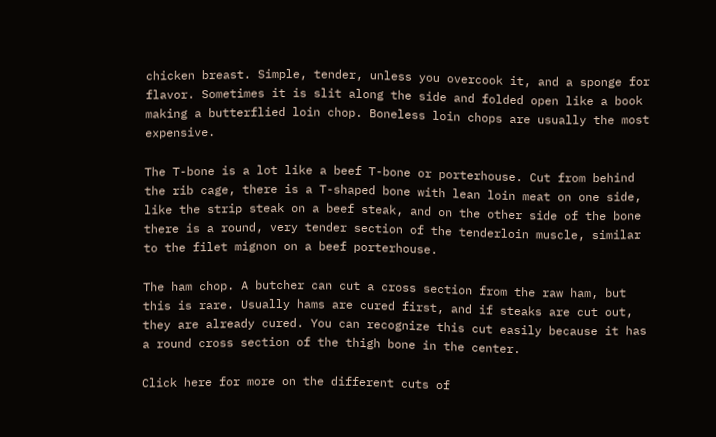chicken breast. Simple, tender, unless you overcook it, and a sponge for flavor. Sometimes it is slit along the side and folded open like a book making a butterflied loin chop. Boneless loin chops are usually the most expensive.

The T-bone is a lot like a beef T-bone or porterhouse. Cut from behind the rib cage, there is a T-shaped bone with lean loin meat on one side, like the strip steak on a beef steak, and on the other side of the bone there is a round, very tender section of the tenderloin muscle, similar to the filet mignon on a beef porterhouse.

The ham chop. A butcher can cut a cross section from the raw ham, but this is rare. Usually hams are cured first, and if steaks are cut out, they are already cured. You can recognize this cut easily because it has a round cross section of the thigh bone in the center.

Click here for more on the different cuts of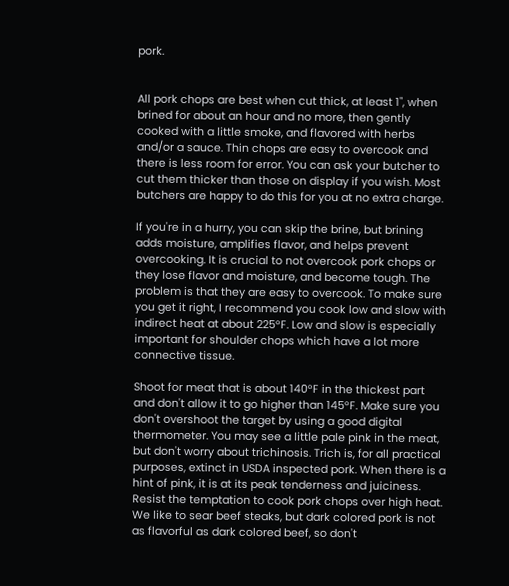pork.


All pork chops are best when cut thick, at least 1", when brined for about an hour and no more, then gently cooked with a little smoke, and flavored with herbs and/or a sauce. Thin chops are easy to overcook and there is less room for error. You can ask your butcher to cut them thicker than those on display if you wish. Most butchers are happy to do this for you at no extra charge.

If you're in a hurry, you can skip the brine, but brining adds moisture, amplifies flavor, and helps prevent overcooking. It is crucial to not overcook pork chops or they lose flavor and moisture, and become tough. The problem is that they are easy to overcook. To make sure you get it right, I recommend you cook low and slow with indirect heat at about 225°F. Low and slow is especially important for shoulder chops which have a lot more connective tissue.

Shoot for meat that is about 140°F in the thickest part and don't allow it to go higher than 145°F. Make sure you don't overshoot the target by using a good digital thermometer. You may see a little pale pink in the meat, but don't worry about trichinosis. Trich is, for all practical purposes, extinct in USDA inspected pork. When there is a hint of pink, it is at its peak tenderness and juiciness. Resist the temptation to cook pork chops over high heat. We like to sear beef steaks, but dark colored pork is not as flavorful as dark colored beef, so don't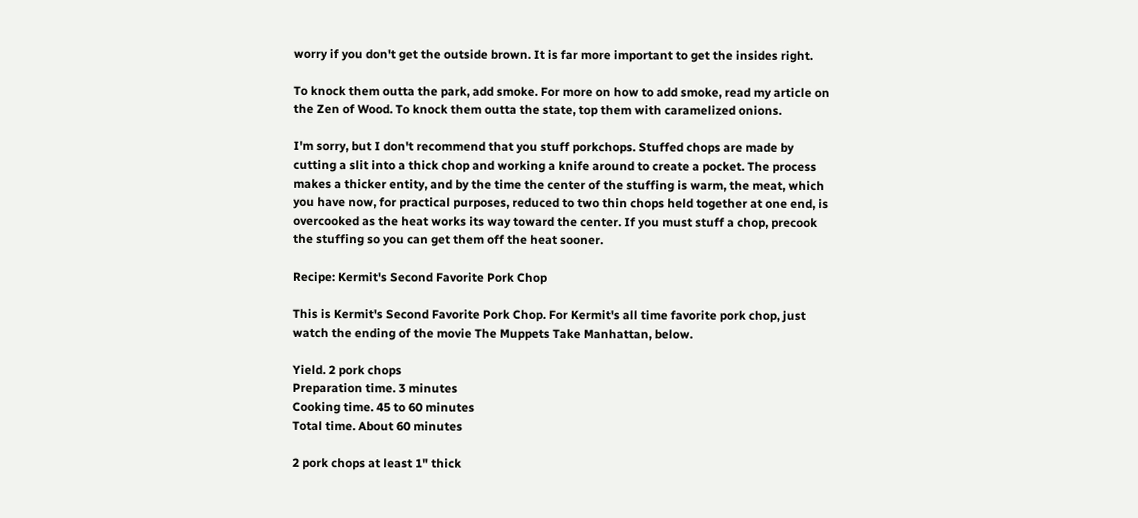worry if you don't get the outside brown. It is far more important to get the insides right.

To knock them outta the park, add smoke. For more on how to add smoke, read my article on the Zen of Wood. To knock them outta the state, top them with caramelized onions.

I'm sorry, but I don't recommend that you stuff porkchops. Stuffed chops are made by cutting a slit into a thick chop and working a knife around to create a pocket. The process makes a thicker entity, and by the time the center of the stuffing is warm, the meat, which you have now, for practical purposes, reduced to two thin chops held together at one end, is overcooked as the heat works its way toward the center. If you must stuff a chop, precook the stuffing so you can get them off the heat sooner.

Recipe: Kermit's Second Favorite Pork Chop

This is Kermit's Second Favorite Pork Chop. For Kermit's all time favorite pork chop, just watch the ending of the movie The Muppets Take Manhattan, below.

Yield. 2 pork chops
Preparation time. 3 minutes
Cooking time. 45 to 60 minutes
Total time. About 60 minutes

2 pork chops at least 1" thick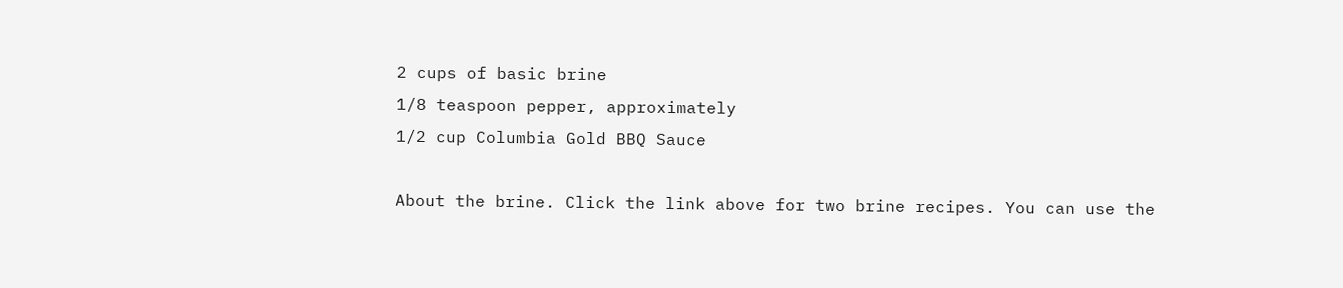2 cups of basic brine
1/8 teaspoon pepper, approximately
1/2 cup Columbia Gold BBQ Sauce

About the brine. Click the link above for two brine recipes. You can use the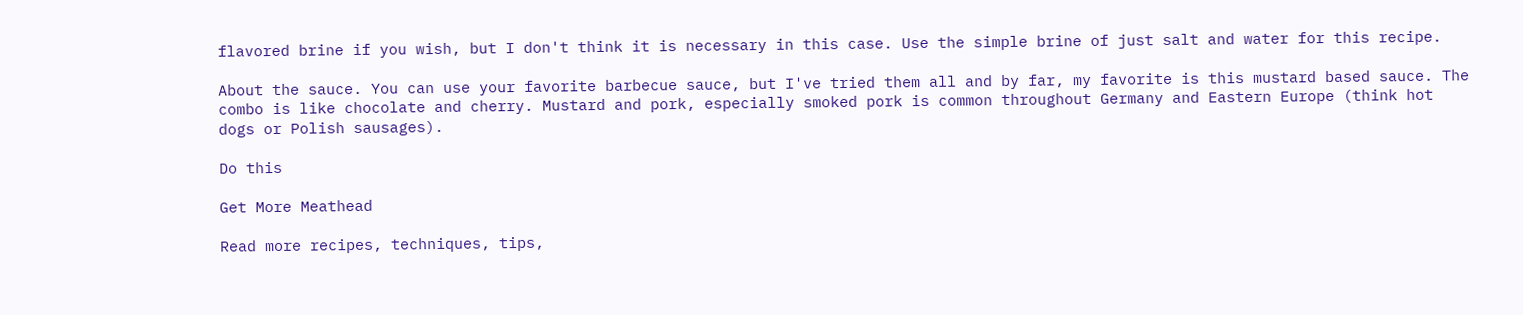flavored brine if you wish, but I don't think it is necessary in this case. Use the simple brine of just salt and water for this recipe.

About the sauce. You can use your favorite barbecue sauce, but I've tried them all and by far, my favorite is this mustard based sauce. The combo is like chocolate and cherry. Mustard and pork, especially smoked pork is common throughout Germany and Eastern Europe (think hot dogs or Polish sausages).

Do this

Get More Meathead

Read more recipes, techniques, tips,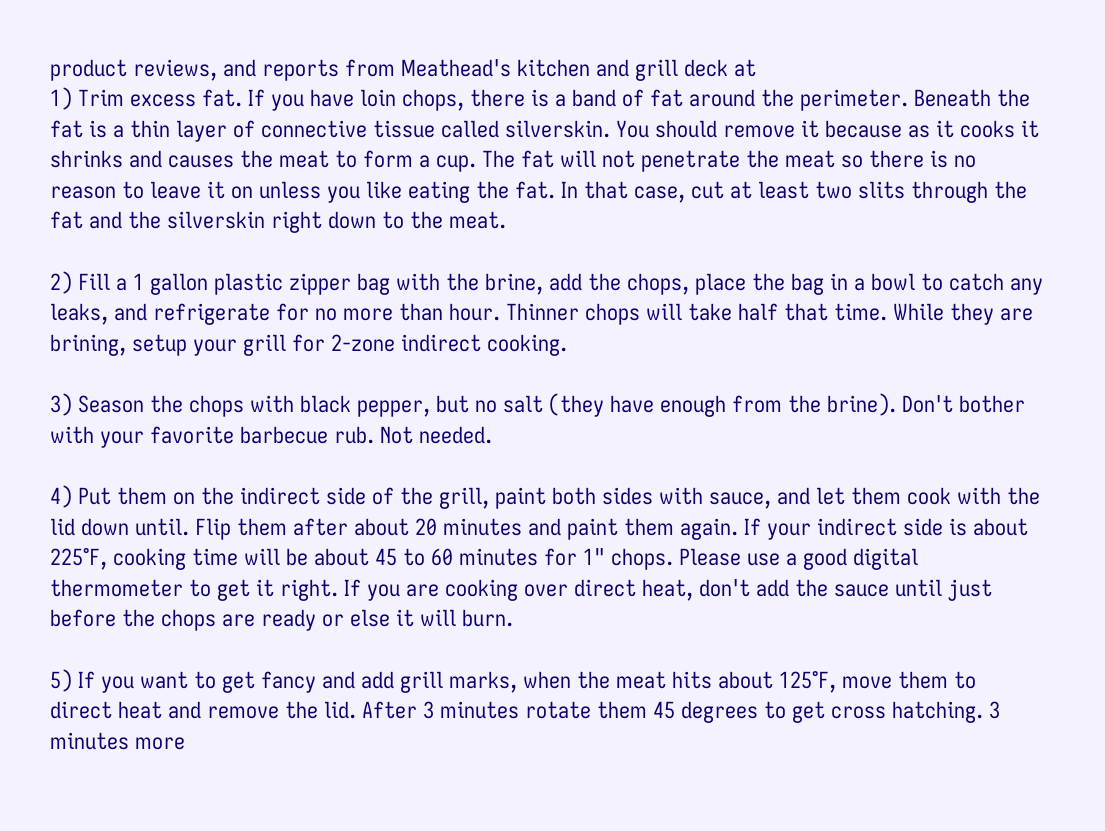product reviews, and reports from Meathead's kitchen and grill deck at
1) Trim excess fat. If you have loin chops, there is a band of fat around the perimeter. Beneath the fat is a thin layer of connective tissue called silverskin. You should remove it because as it cooks it shrinks and causes the meat to form a cup. The fat will not penetrate the meat so there is no reason to leave it on unless you like eating the fat. In that case, cut at least two slits through the fat and the silverskin right down to the meat.

2) Fill a 1 gallon plastic zipper bag with the brine, add the chops, place the bag in a bowl to catch any leaks, and refrigerate for no more than hour. Thinner chops will take half that time. While they are brining, setup your grill for 2-zone indirect cooking.

3) Season the chops with black pepper, but no salt (they have enough from the brine). Don't bother with your favorite barbecue rub. Not needed.

4) Put them on the indirect side of the grill, paint both sides with sauce, and let them cook with the lid down until. Flip them after about 20 minutes and paint them again. If your indirect side is about 225°F, cooking time will be about 45 to 60 minutes for 1" chops. Please use a good digital thermometer to get it right. If you are cooking over direct heat, don't add the sauce until just before the chops are ready or else it will burn.

5) If you want to get fancy and add grill marks, when the meat hits about 125°F, move them to direct heat and remove the lid. After 3 minutes rotate them 45 degrees to get cross hatching. 3 minutes more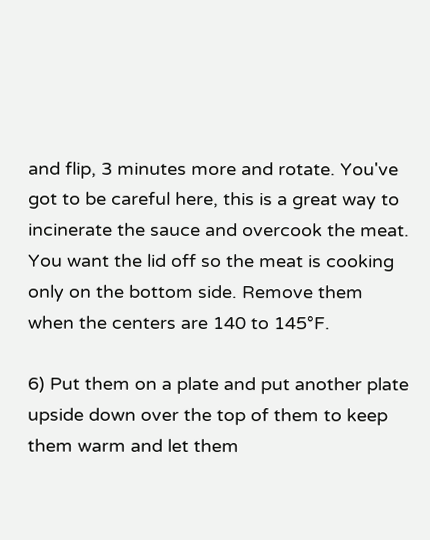and flip, 3 minutes more and rotate. You've got to be careful here, this is a great way to incinerate the sauce and overcook the meat. You want the lid off so the meat is cooking only on the bottom side. Remove them when the centers are 140 to 145°F.

6) Put them on a plate and put another plate upside down over the top of them to keep them warm and let them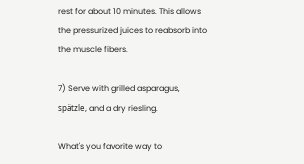rest for about 10 minutes. This allows the pressurized juices to reabsorb into the muscle fibers.

7) Serve with grilled asparagus, spätzle, and a dry riesling.

What's you favorite way to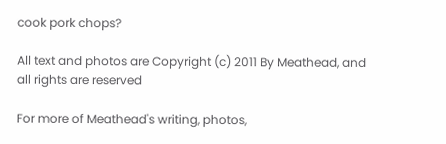cook pork chops?

All text and photos are Copyright (c) 2011 By Meathead, and all rights are reserved

For more of Meathead's writing, photos,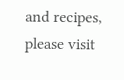and recipes, please visit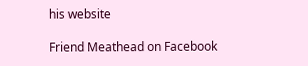his website

Friend Meathead on Facebook